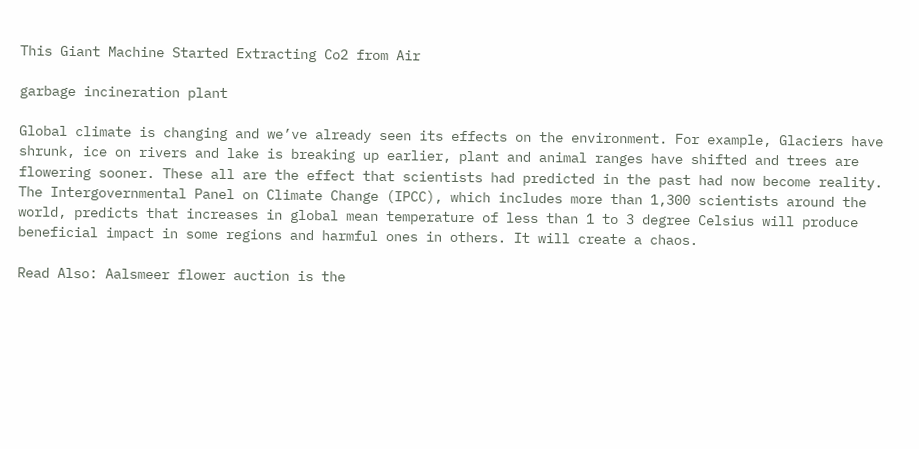This Giant Machine Started Extracting Co2 from Air

garbage incineration plant

Global climate is changing and we’ve already seen its effects on the environment. For example, Glaciers have shrunk, ice on rivers and lake is breaking up earlier, plant and animal ranges have shifted and trees are flowering sooner. These all are the effect that scientists had predicted in the past had now become reality. The Intergovernmental Panel on Climate Change (IPCC), which includes more than 1,300 scientists around the world, predicts that increases in global mean temperature of less than 1 to 3 degree Celsius will produce beneficial impact in some regions and harmful ones in others. It will create a chaos.

Read Also: Aalsmeer flower auction is the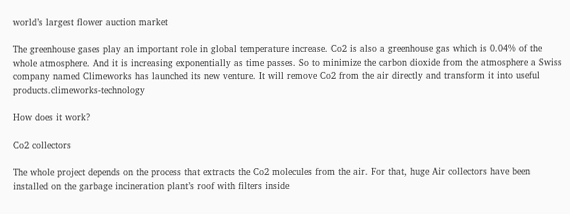world’s largest flower auction market

The greenhouse gases play an important role in global temperature increase. Co2 is also a greenhouse gas which is 0.04% of the whole atmosphere. And it is increasing exponentially as time passes. So to minimize the carbon dioxide from the atmosphere a Swiss company named Climeworks has launched its new venture. It will remove Co2 from the air directly and transform it into useful products.climeworks-technology

How does it work?

Co2 collectors

The whole project depends on the process that extracts the Co2 molecules from the air. For that, huge Air collectors have been installed on the garbage incineration plant’s roof with filters inside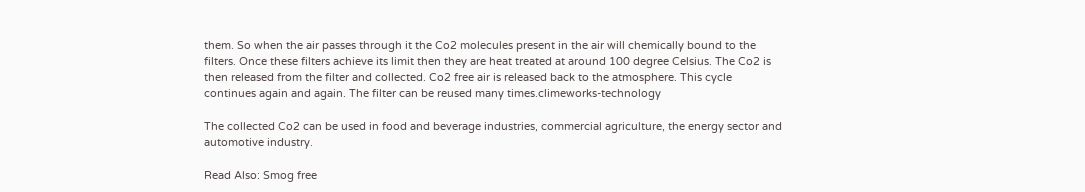them. So when the air passes through it the Co2 molecules present in the air will chemically bound to the filters. Once these filters achieve its limit then they are heat treated at around 100 degree Celsius. The Co2 is then released from the filter and collected. Co2 free air is released back to the atmosphere. This cycle continues again and again. The filter can be reused many times.climeworks-technology

The collected Co2 can be used in food and beverage industries, commercial agriculture, the energy sector and automotive industry.

Read Also: Smog free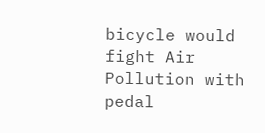bicycle would fight Air Pollution with pedal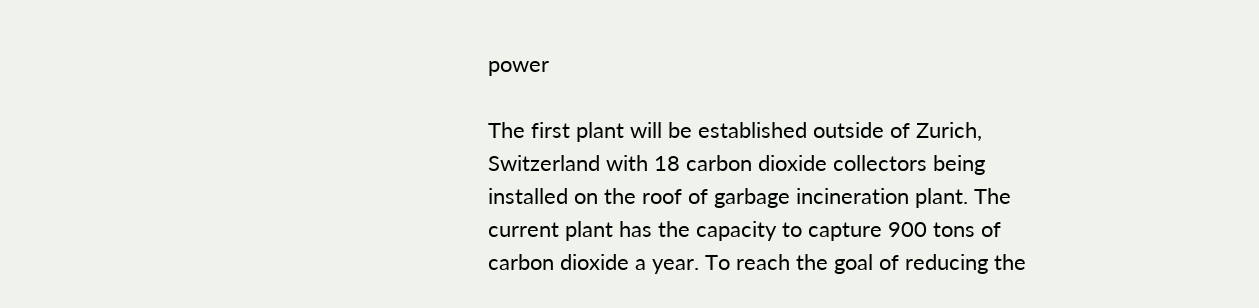power

The first plant will be established outside of Zurich, Switzerland with 18 carbon dioxide collectors being installed on the roof of garbage incineration plant. The current plant has the capacity to capture 900 tons of carbon dioxide a year. To reach the goal of reducing the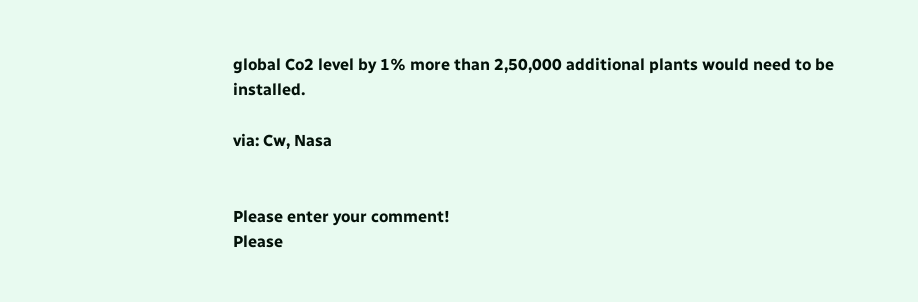global Co2 level by 1% more than 2,50,000 additional plants would need to be installed.

via: Cw, Nasa


Please enter your comment!
Please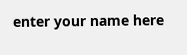enter your name here